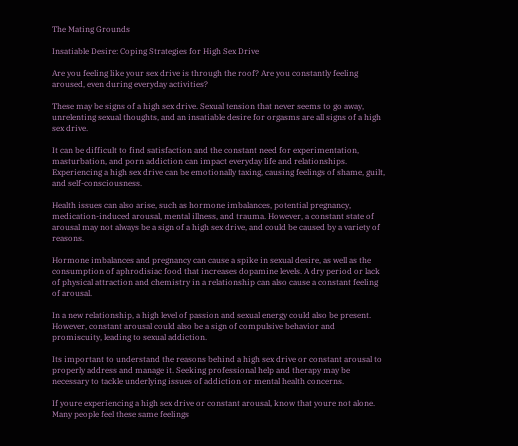The Mating Grounds

Insatiable Desire: Coping Strategies for High Sex Drive

Are you feeling like your sex drive is through the roof? Are you constantly feeling aroused, even during everyday activities?

These may be signs of a high sex drive. Sexual tension that never seems to go away, unrelenting sexual thoughts, and an insatiable desire for orgasms are all signs of a high sex drive.

It can be difficult to find satisfaction and the constant need for experimentation, masturbation, and porn addiction can impact everyday life and relationships. Experiencing a high sex drive can be emotionally taxing, causing feelings of shame, guilt, and self-consciousness.

Health issues can also arise, such as hormone imbalances, potential pregnancy, medication-induced arousal, mental illness, and trauma. However, a constant state of arousal may not always be a sign of a high sex drive, and could be caused by a variety of reasons.

Hormone imbalances and pregnancy can cause a spike in sexual desire, as well as the consumption of aphrodisiac food that increases dopamine levels. A dry period or lack of physical attraction and chemistry in a relationship can also cause a constant feeling of arousal.

In a new relationship, a high level of passion and sexual energy could also be present. However, constant arousal could also be a sign of compulsive behavior and promiscuity, leading to sexual addiction.

Its important to understand the reasons behind a high sex drive or constant arousal to properly address and manage it. Seeking professional help and therapy may be necessary to tackle underlying issues of addiction or mental health concerns.

If youre experiencing a high sex drive or constant arousal, know that youre not alone. Many people feel these same feelings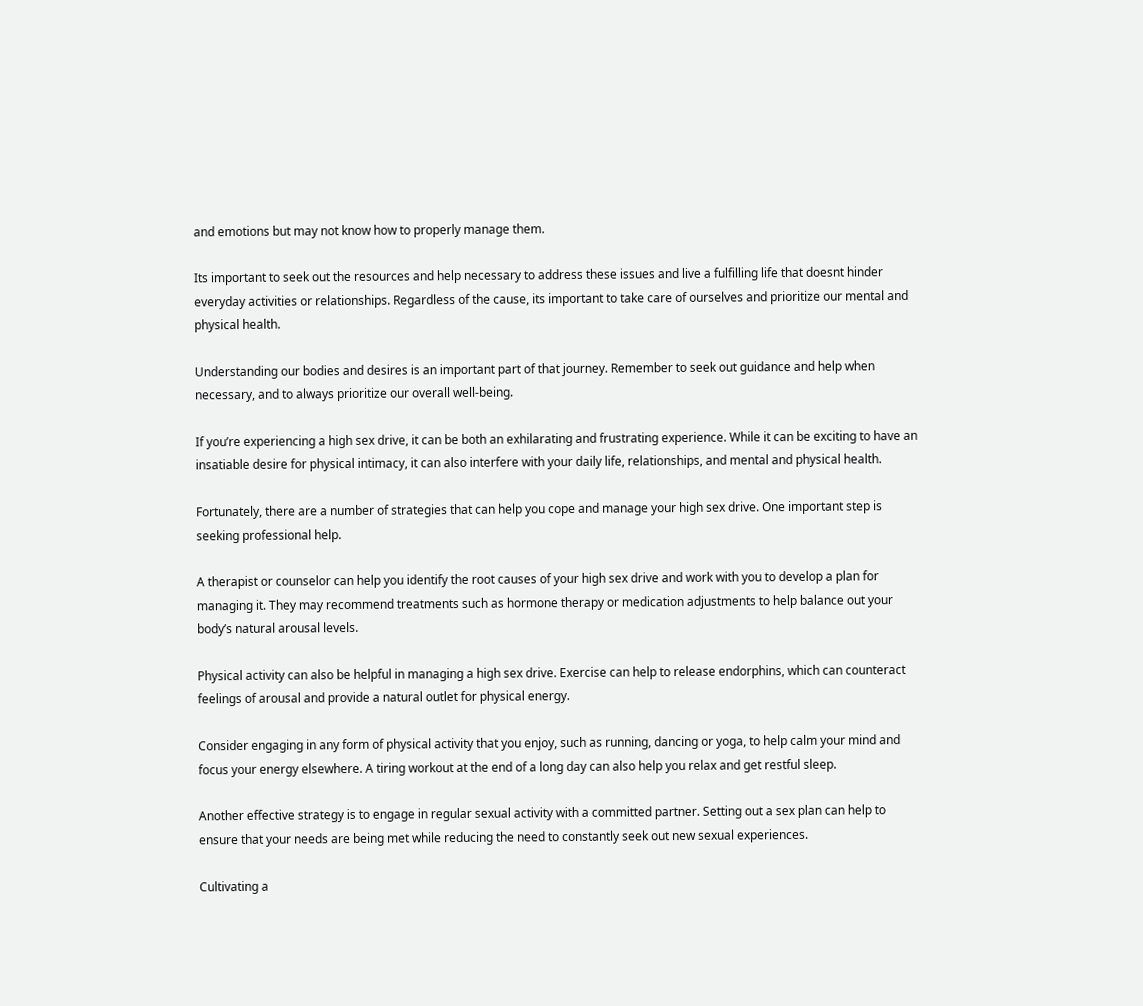and emotions but may not know how to properly manage them.

Its important to seek out the resources and help necessary to address these issues and live a fulfilling life that doesnt hinder everyday activities or relationships. Regardless of the cause, its important to take care of ourselves and prioritize our mental and physical health.

Understanding our bodies and desires is an important part of that journey. Remember to seek out guidance and help when necessary, and to always prioritize our overall well-being.

If you’re experiencing a high sex drive, it can be both an exhilarating and frustrating experience. While it can be exciting to have an insatiable desire for physical intimacy, it can also interfere with your daily life, relationships, and mental and physical health.

Fortunately, there are a number of strategies that can help you cope and manage your high sex drive. One important step is seeking professional help.

A therapist or counselor can help you identify the root causes of your high sex drive and work with you to develop a plan for managing it. They may recommend treatments such as hormone therapy or medication adjustments to help balance out your body’s natural arousal levels.

Physical activity can also be helpful in managing a high sex drive. Exercise can help to release endorphins, which can counteract feelings of arousal and provide a natural outlet for physical energy.

Consider engaging in any form of physical activity that you enjoy, such as running, dancing or yoga, to help calm your mind and focus your energy elsewhere. A tiring workout at the end of a long day can also help you relax and get restful sleep.

Another effective strategy is to engage in regular sexual activity with a committed partner. Setting out a sex plan can help to ensure that your needs are being met while reducing the need to constantly seek out new sexual experiences.

Cultivating a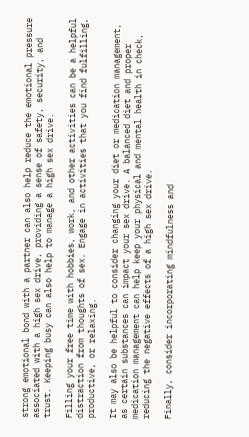strong emotional bond with a partner can also help reduce the emotional pressure associated with a high sex drive, providing a sense of safety, security, and trust. Keeping busy can also help to manage a high sex drive.

Filling your free time with hobbies, work, and other activities can be a helpful distraction from thoughts of sex. Engage in activities that you find fulfilling, productive, or relaxing.

It may also be helpful to consider changing your diet or medication management, as certain substances can impact your sex drive. A balanced diet and proper medication management can help keep your physical and mental health in check, reducing the negative effects of a high sex drive.

Finally, consider incorporating mindfulness and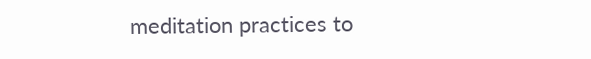meditation practices to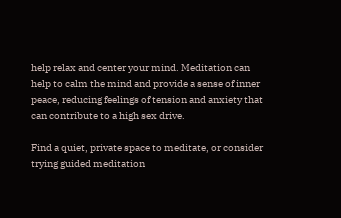help relax and center your mind. Meditation can help to calm the mind and provide a sense of inner peace, reducing feelings of tension and anxiety that can contribute to a high sex drive.

Find a quiet, private space to meditate, or consider trying guided meditation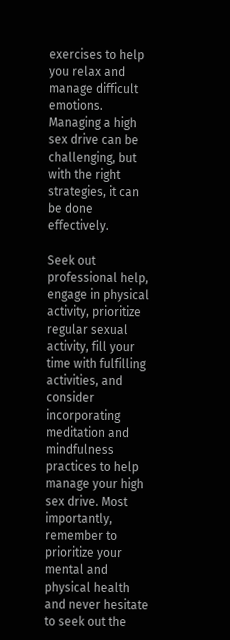exercises to help you relax and manage difficult emotions. Managing a high sex drive can be challenging, but with the right strategies, it can be done effectively.

Seek out professional help, engage in physical activity, prioritize regular sexual activity, fill your time with fulfilling activities, and consider incorporating meditation and mindfulness practices to help manage your high sex drive. Most importantly, remember to prioritize your mental and physical health and never hesitate to seek out the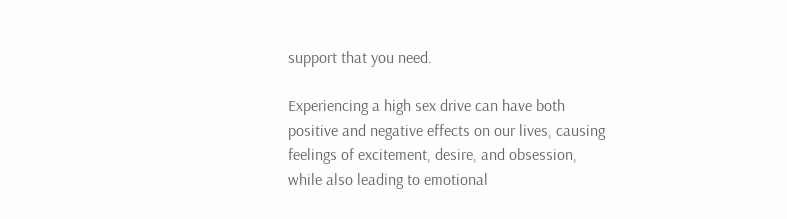support that you need.

Experiencing a high sex drive can have both positive and negative effects on our lives, causing feelings of excitement, desire, and obsession, while also leading to emotional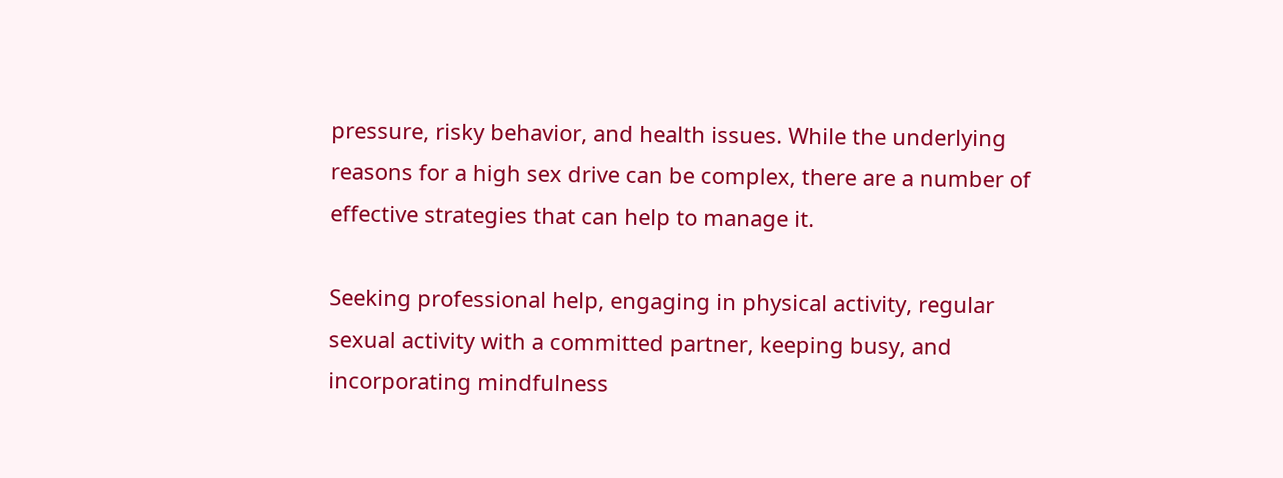pressure, risky behavior, and health issues. While the underlying reasons for a high sex drive can be complex, there are a number of effective strategies that can help to manage it.

Seeking professional help, engaging in physical activity, regular sexual activity with a committed partner, keeping busy, and incorporating mindfulness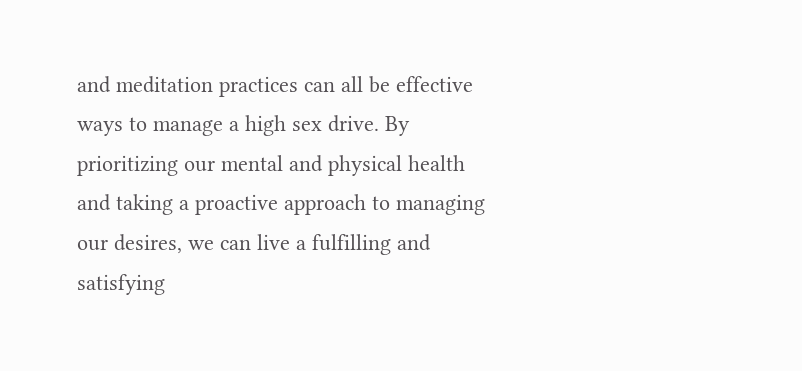and meditation practices can all be effective ways to manage a high sex drive. By prioritizing our mental and physical health and taking a proactive approach to managing our desires, we can live a fulfilling and satisfying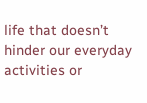life that doesn’t hinder our everyday activities or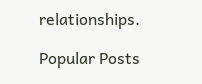relationships.

Popular Posts